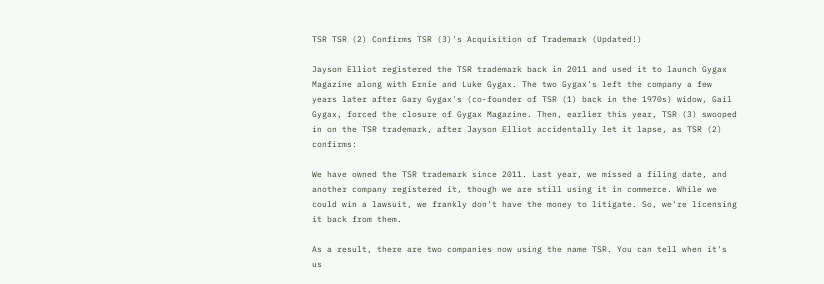TSR TSR (2) Confirms TSR (3)'s Acquisition of Trademark (Updated!)

Jayson Elliot registered the TSR trademark back in 2011 and used it to launch Gygax Magazine along with Ernie and Luke Gygax. The two Gygax's left the company a few years later after Gary Gygax's (co-founder of TSR (1) back in the 1970s) widow, Gail Gygax, forced the closure of Gygax Magazine. Then, earlier this year, TSR (3) swooped in on the TSR trademark, after Jayson Elliot accidentally let it lapse, as TSR (2) confirms:

We have owned the TSR trademark since 2011. Last year, we missed a filing date, and another company registered it, though we are still using it in commerce. While we could win a lawsuit, we frankly don't have the money to litigate. So, we're licensing it back from them.

As a result, there are two companies now using the name TSR. You can tell when it's us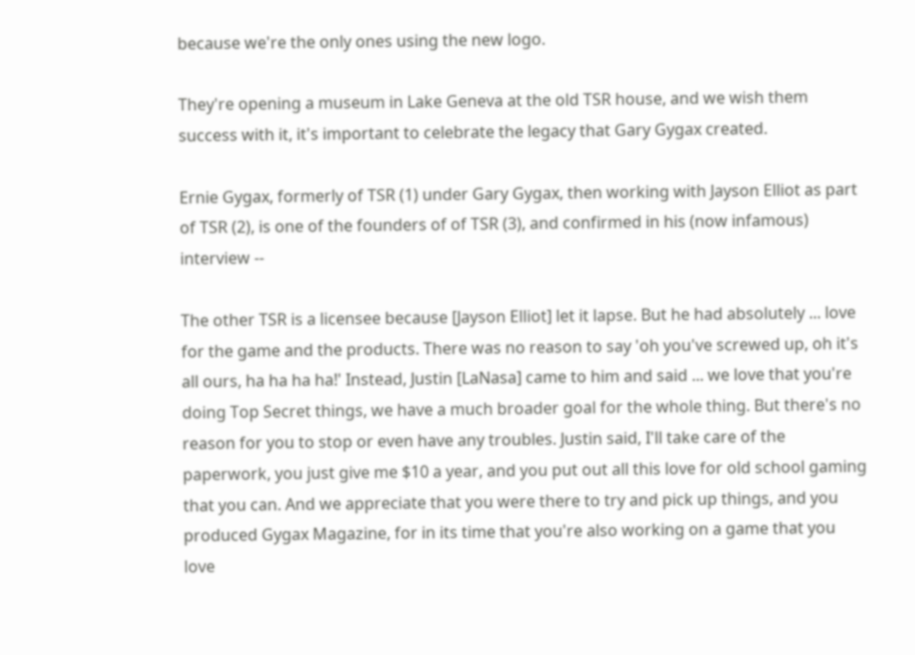because we're the only ones using the new logo.

They're opening a museum in Lake Geneva at the old TSR house, and we wish them success with it, it's important to celebrate the legacy that Gary Gygax created.

Ernie Gygax, formerly of TSR (1) under Gary Gygax, then working with Jayson Elliot as part of TSR (2), is one of the founders of of TSR (3), and confirmed in his (now infamous) interview --

The other TSR is a licensee because [Jayson Elliot] let it lapse. But he had absolutely ... love for the game and the products. There was no reason to say 'oh you've screwed up, oh it's all ours, ha ha ha ha!' Instead, Justin [LaNasa] came to him and said ... we love that you're doing Top Secret things, we have a much broader goal for the whole thing. But there's no reason for you to stop or even have any troubles. Justin said, I'll take care of the paperwork, you just give me $10 a year, and you put out all this love for old school gaming that you can. And we appreciate that you were there to try and pick up things, and you produced Gygax Magazine, for in its time that you're also working on a game that you love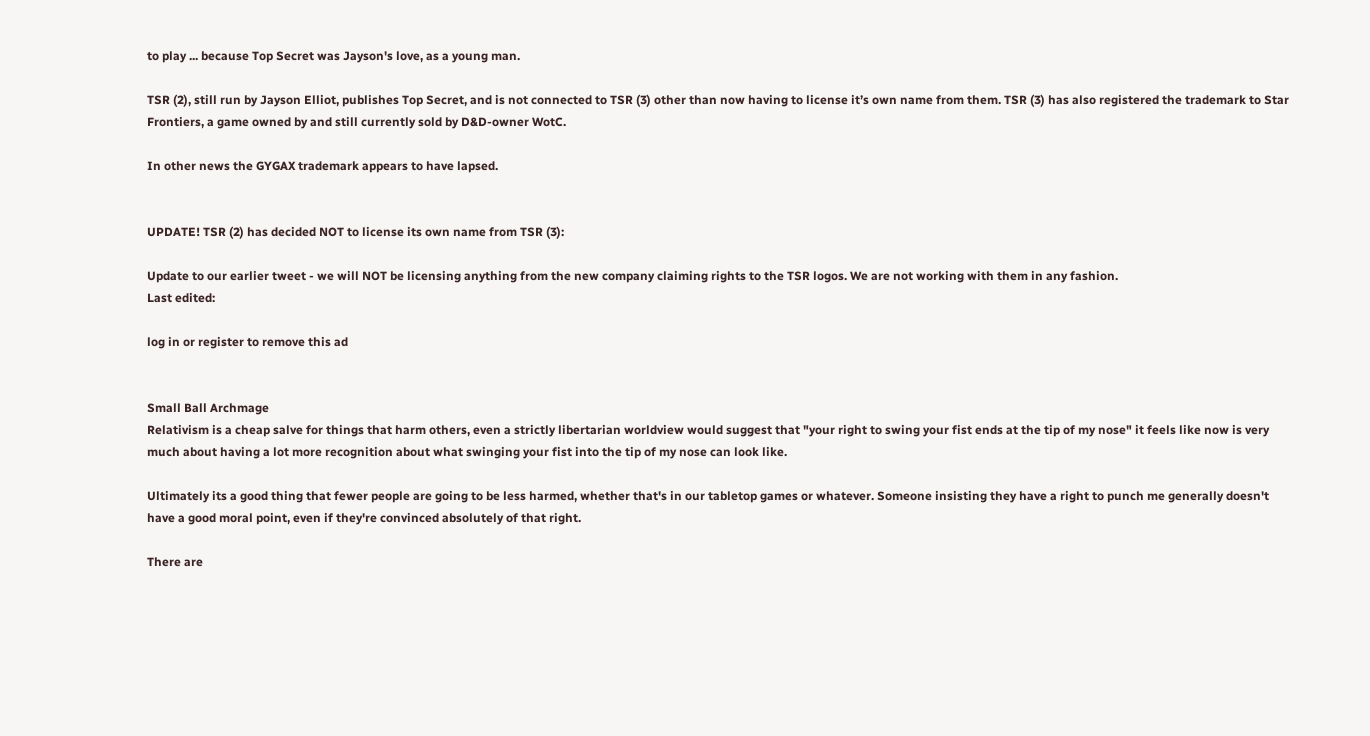to play ... because Top Secret was Jayson's love, as a young man.

TSR (2), still run by Jayson Elliot, publishes Top Secret, and is not connected to TSR (3) other than now having to license it’s own name from them. TSR (3) has also registered the trademark to Star Frontiers, a game owned by and still currently sold by D&D-owner WotC.

In other news the GYGAX trademark appears to have lapsed.


UPDATE! TSR (2) has decided NOT to license its own name from TSR (3):

Update to our earlier tweet - we will NOT be licensing anything from the new company claiming rights to the TSR logos. We are not working with them in any fashion.
Last edited:

log in or register to remove this ad


Small Ball Archmage
Relativism is a cheap salve for things that harm others, even a strictly libertarian worldview would suggest that "your right to swing your fist ends at the tip of my nose" it feels like now is very much about having a lot more recognition about what swinging your fist into the tip of my nose can look like.

Ultimately its a good thing that fewer people are going to be less harmed, whether that's in our tabletop games or whatever. Someone insisting they have a right to punch me generally doesn't have a good moral point, even if they're convinced absolutely of that right.

There are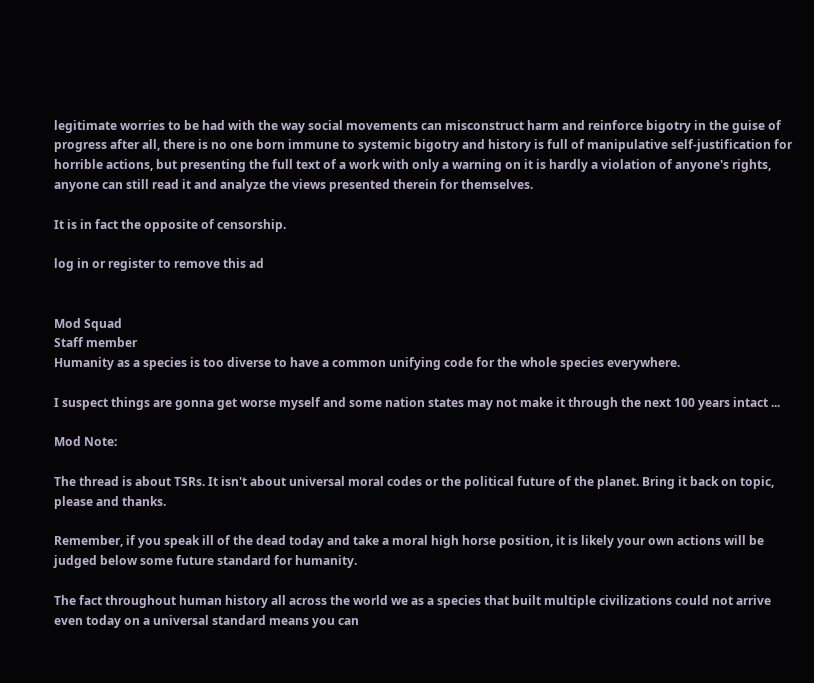legitimate worries to be had with the way social movements can misconstruct harm and reinforce bigotry in the guise of progress after all, there is no one born immune to systemic bigotry and history is full of manipulative self-justification for horrible actions, but presenting the full text of a work with only a warning on it is hardly a violation of anyone's rights, anyone can still read it and analyze the views presented therein for themselves.

It is in fact the opposite of censorship.

log in or register to remove this ad


Mod Squad
Staff member
Humanity as a species is too diverse to have a common unifying code for the whole species everywhere.

I suspect things are gonna get worse myself and some nation states may not make it through the next 100 years intact ...

Mod Note:

The thread is about TSRs. It isn't about universal moral codes or the political future of the planet. Bring it back on topic, please and thanks.

Remember, if you speak ill of the dead today and take a moral high horse position, it is likely your own actions will be judged below some future standard for humanity.

The fact throughout human history all across the world we as a species that built multiple civilizations could not arrive even today on a universal standard means you can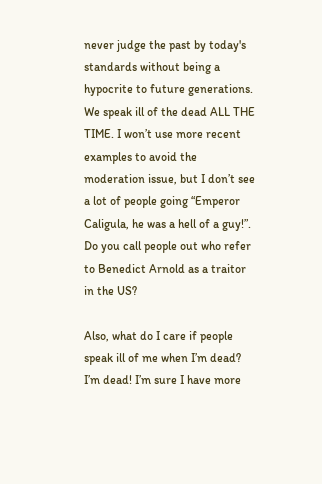never judge the past by today's standards without being a hypocrite to future generations.
We speak ill of the dead ALL THE TIME. I won’t use more recent examples to avoid the moderation issue, but I don’t see a lot of people going “Emperor Caligula, he was a hell of a guy!”. Do you call people out who refer to Benedict Arnold as a traitor in the US?

Also, what do I care if people speak ill of me when I’m dead? I’m dead! I’m sure I have more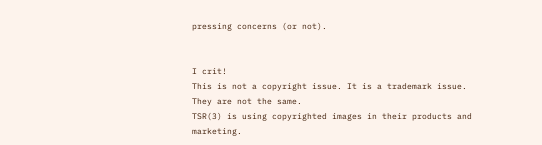pressing concerns (or not).


I crit!
This is not a copyright issue. It is a trademark issue. They are not the same.
TSR(3) is using copyrighted images in their products and marketing.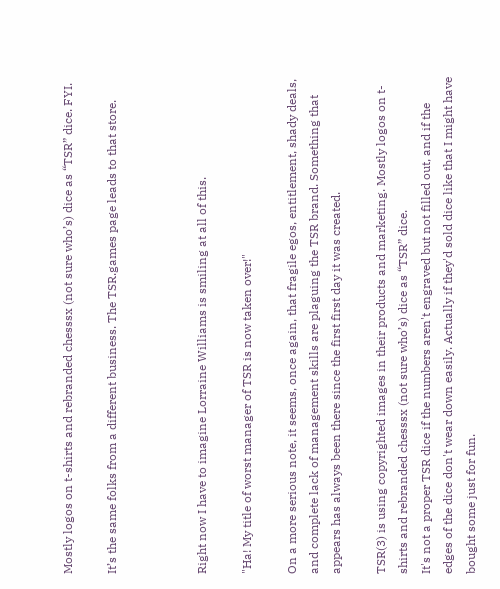Mostly logos on t-shirts and rebranded chesssx (not sure who’s) dice as “TSR” dice. FYI.

It’s the same folks from a different business. The TSR.games page leads to that store.



Right now I have to imagine Lorraine Williams is smiling at all of this.

"Ha! My title of worst manager of TSR is now taken over!"

On a more serious note, it seems, once again, that fragile egos, entitlement, shady deals, and complete lack of management skills are plaguing the TSR brand. Something that appears has always been there since the first first day it was created.

TSR(3) is using copyrighted images in their products and marketing. Mostly logos on t-shirts and rebranded chesssx (not sure who’s) dice as “TSR” dice.
It's not a proper TSR dice if the numbers aren't engraved but not filled out, and if the edges of the dice don't wear down easily. Actually if they'd sold dice like that I might have bought some just for fun.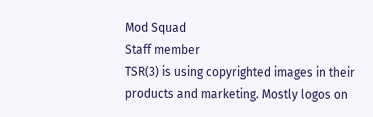Mod Squad
Staff member
TSR(3) is using copyrighted images in their products and marketing. Mostly logos on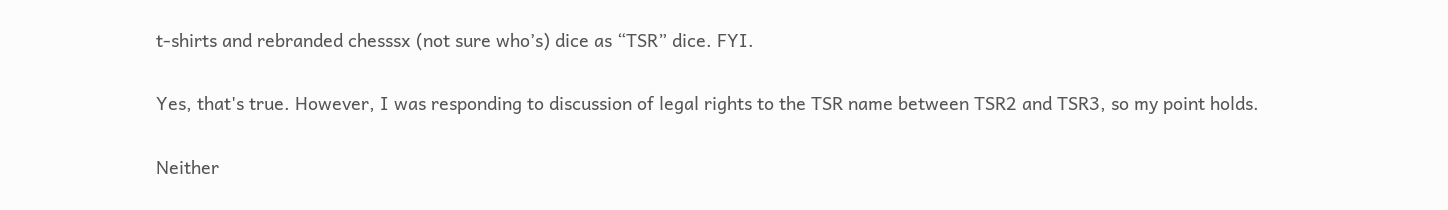t-shirts and rebranded chesssx (not sure who’s) dice as “TSR” dice. FYI.

Yes, that's true. However, I was responding to discussion of legal rights to the TSR name between TSR2 and TSR3, so my point holds.

Neither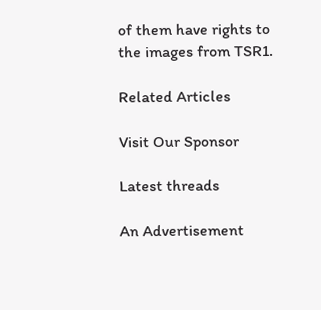of them have rights to the images from TSR1.

Related Articles

Visit Our Sponsor

Latest threads

An Advertisement